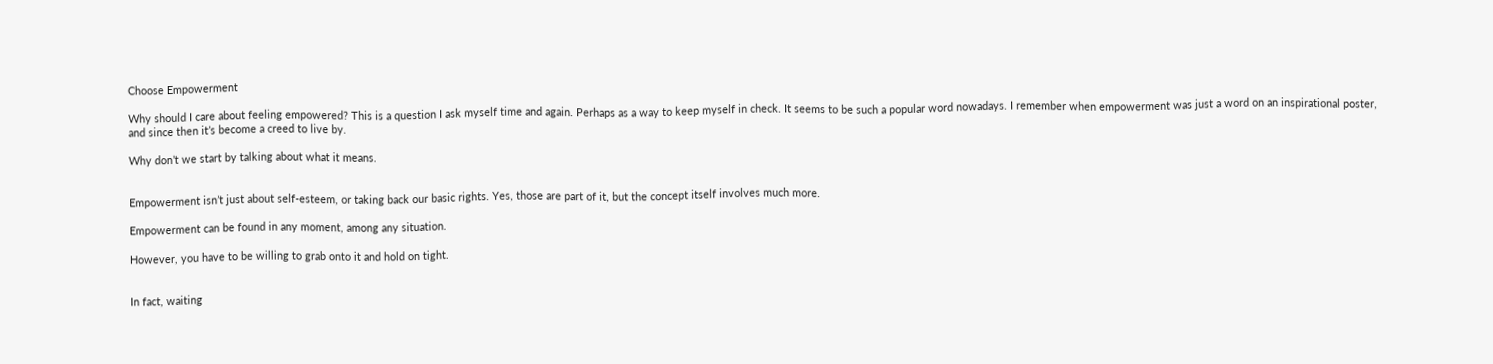Choose Empowerment

Why should I care about feeling empowered? This is a question I ask myself time and again. Perhaps as a way to keep myself in check. It seems to be such a popular word nowadays. I remember when empowerment was just a word on an inspirational poster, and since then it’s become a creed to live by.

Why don’t we start by talking about what it means.


Empowerment isn’t just about self-esteem, or taking back our basic rights. Yes, those are part of it, but the concept itself involves much more.

Empowerment can be found in any moment, among any situation.

However, you have to be willing to grab onto it and hold on tight.


In fact, waiting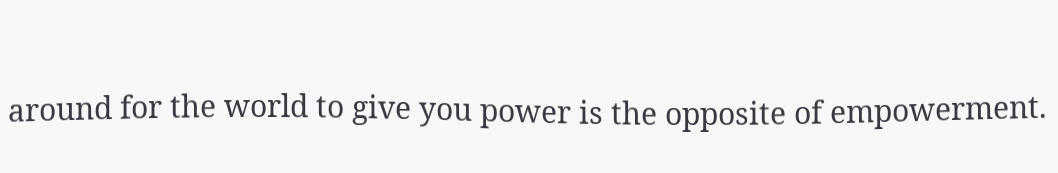around for the world to give you power is the opposite of empowerment.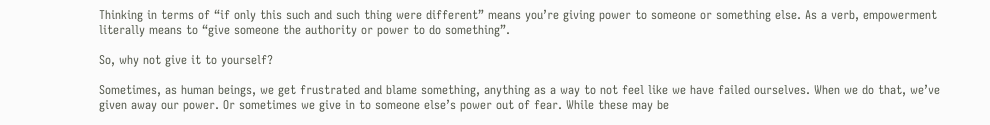Thinking in terms of “if only this such and such thing were different” means you’re giving power to someone or something else. As a verb, empowerment literally means to “give someone the authority or power to do something”.

So, why not give it to yourself?

Sometimes, as human beings, we get frustrated and blame something, anything as a way to not feel like we have failed ourselves. When we do that, we’ve given away our power. Or sometimes we give in to someone else’s power out of fear. While these may be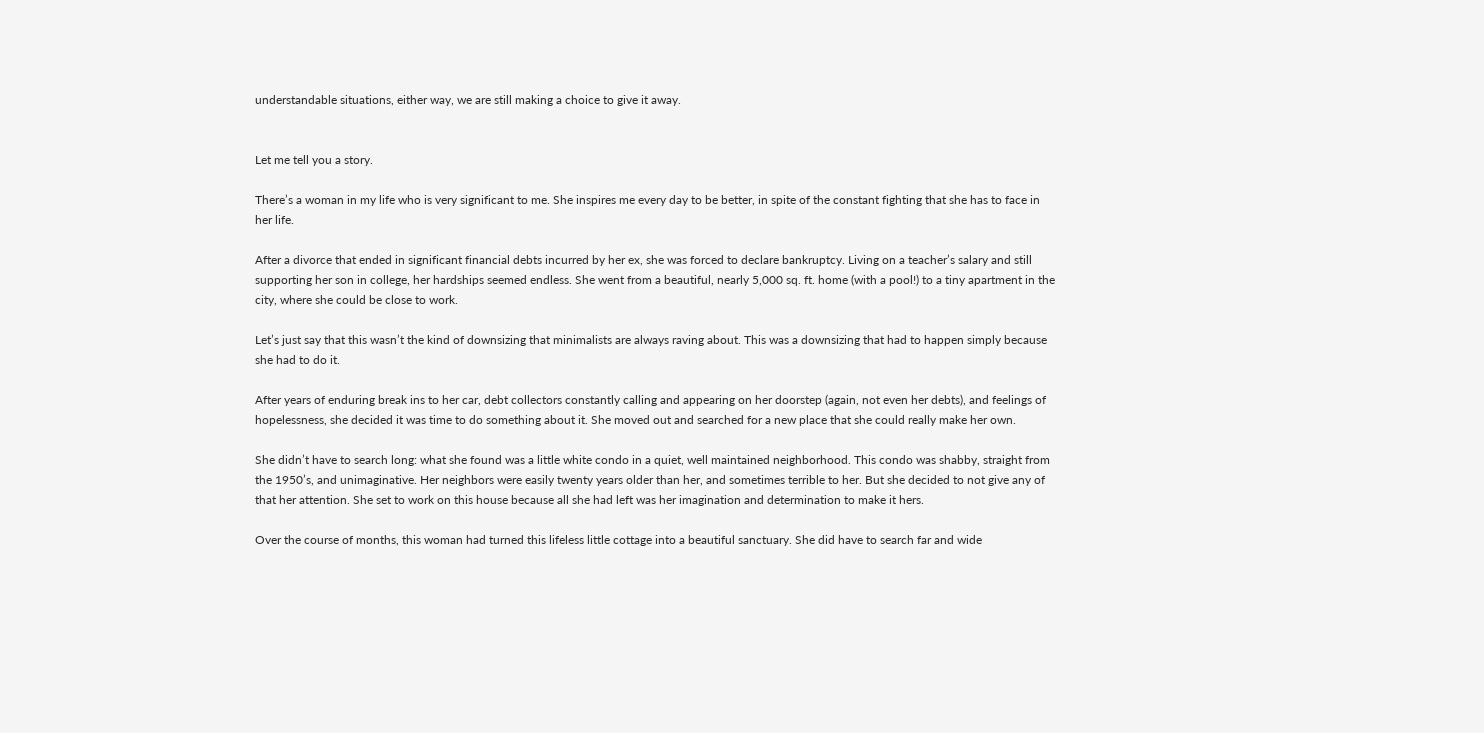understandable situations, either way, we are still making a choice to give it away.


Let me tell you a story.

There’s a woman in my life who is very significant to me. She inspires me every day to be better, in spite of the constant fighting that she has to face in her life.

After a divorce that ended in significant financial debts incurred by her ex, she was forced to declare bankruptcy. Living on a teacher’s salary and still supporting her son in college, her hardships seemed endless. She went from a beautiful, nearly 5,000 sq. ft. home (with a pool!) to a tiny apartment in the city, where she could be close to work.

Let’s just say that this wasn’t the kind of downsizing that minimalists are always raving about. This was a downsizing that had to happen simply because she had to do it.

After years of enduring break ins to her car, debt collectors constantly calling and appearing on her doorstep (again, not even her debts), and feelings of hopelessness, she decided it was time to do something about it. She moved out and searched for a new place that she could really make her own.

She didn’t have to search long: what she found was a little white condo in a quiet, well maintained neighborhood. This condo was shabby, straight from the 1950’s, and unimaginative. Her neighbors were easily twenty years older than her, and sometimes terrible to her. But she decided to not give any of that her attention. She set to work on this house because all she had left was her imagination and determination to make it hers.

Over the course of months, this woman had turned this lifeless little cottage into a beautiful sanctuary. She did have to search far and wide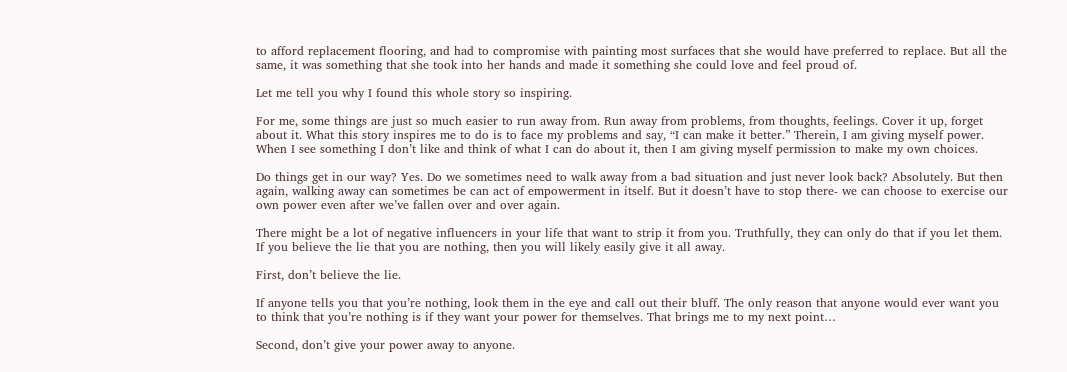to afford replacement flooring, and had to compromise with painting most surfaces that she would have preferred to replace. But all the same, it was something that she took into her hands and made it something she could love and feel proud of.

Let me tell you why I found this whole story so inspiring.

For me, some things are just so much easier to run away from. Run away from problems, from thoughts, feelings. Cover it up, forget about it. What this story inspires me to do is to face my problems and say, “I can make it better.” Therein, I am giving myself power. When I see something I don’t like and think of what I can do about it, then I am giving myself permission to make my own choices.

Do things get in our way? Yes. Do we sometimes need to walk away from a bad situation and just never look back? Absolutely. But then again, walking away can sometimes be can act of empowerment in itself. But it doesn’t have to stop there- we can choose to exercise our own power even after we’ve fallen over and over again.

There might be a lot of negative influencers in your life that want to strip it from you. Truthfully, they can only do that if you let them. If you believe the lie that you are nothing, then you will likely easily give it all away.

First, don’t believe the lie.

If anyone tells you that you’re nothing, look them in the eye and call out their bluff. The only reason that anyone would ever want you to think that you’re nothing is if they want your power for themselves. That brings me to my next point…

Second, don’t give your power away to anyone.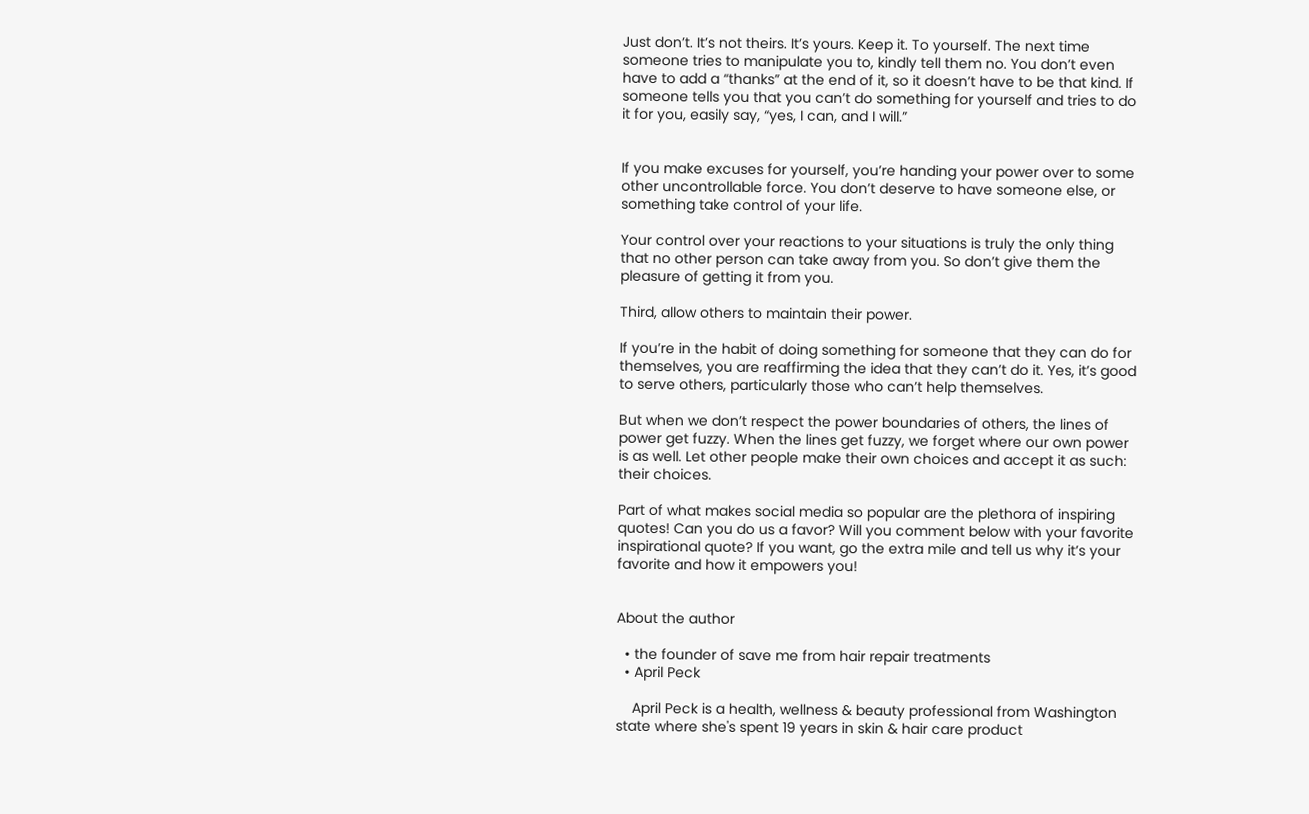Just don’t. It’s not theirs. It’s yours. Keep it. To yourself. The next time someone tries to manipulate you to, kindly tell them no. You don’t even have to add a “thanks” at the end of it, so it doesn’t have to be that kind. If someone tells you that you can’t do something for yourself and tries to do it for you, easily say, “yes, I can, and I will.”


If you make excuses for yourself, you’re handing your power over to some other uncontrollable force. You don’t deserve to have someone else, or something take control of your life.

Your control over your reactions to your situations is truly the only thing that no other person can take away from you. So don’t give them the pleasure of getting it from you.

Third, allow others to maintain their power.

If you’re in the habit of doing something for someone that they can do for themselves, you are reaffirming the idea that they can’t do it. Yes, it’s good to serve others, particularly those who can’t help themselves.

But when we don’t respect the power boundaries of others, the lines of power get fuzzy. When the lines get fuzzy, we forget where our own power is as well. Let other people make their own choices and accept it as such: their choices.

Part of what makes social media so popular are the plethora of inspiring quotes! Can you do us a favor? Will you comment below with your favorite inspirational quote? If you want, go the extra mile and tell us why it’s your favorite and how it empowers you!


About the author

  • the founder of save me from hair repair treatments
  • April Peck

    April Peck is a health, wellness & beauty professional from Washington state where she's spent 19 years in skin & hair care product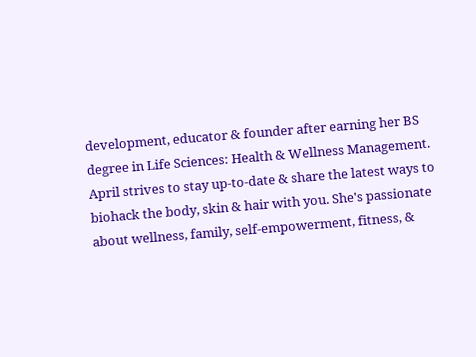development, educator & founder after earning her BS degree in Life Sciences: Health & Wellness Management. April strives to stay up-to-date & share the latest ways to biohack the body, skin & hair with you. She's passionate about wellness, family, self-empowerment, fitness, &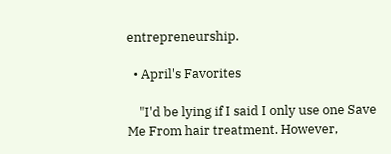entrepreneurship.

  • April's Favorites

    "I'd be lying if I said I only use one Save Me From hair treatment. However,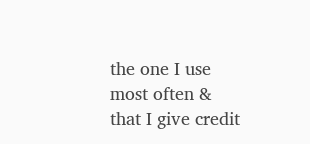the one I use most often & that I give credit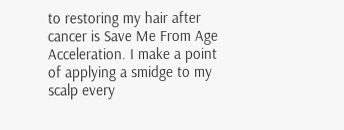to restoring my hair after cancer is Save Me From Age Acceleration. I make a point of applying a smidge to my scalp every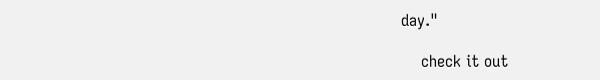day."

    check it out